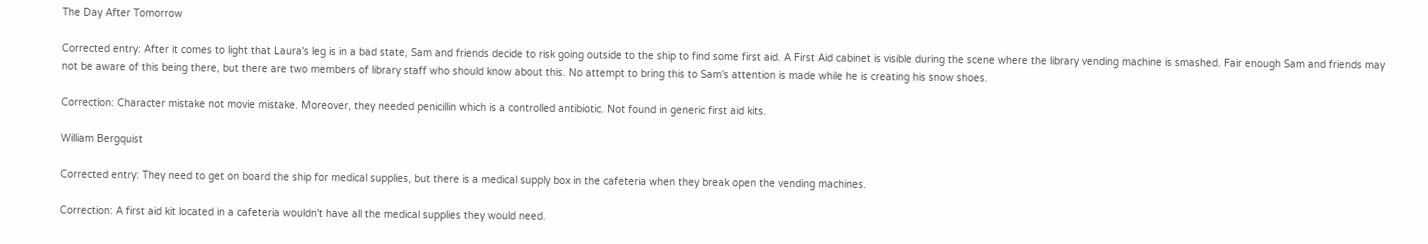The Day After Tomorrow

Corrected entry: After it comes to light that Laura's leg is in a bad state, Sam and friends decide to risk going outside to the ship to find some first aid. A First Aid cabinet is visible during the scene where the library vending machine is smashed. Fair enough Sam and friends may not be aware of this being there, but there are two members of library staff who should know about this. No attempt to bring this to Sam's attention is made while he is creating his snow shoes.

Correction: Character mistake not movie mistake. Moreover, they needed penicillin which is a controlled antibiotic. Not found in generic first aid kits.

William Bergquist

Corrected entry: They need to get on board the ship for medical supplies, but there is a medical supply box in the cafeteria when they break open the vending machines.

Correction: A first aid kit located in a cafeteria wouldn't have all the medical supplies they would need.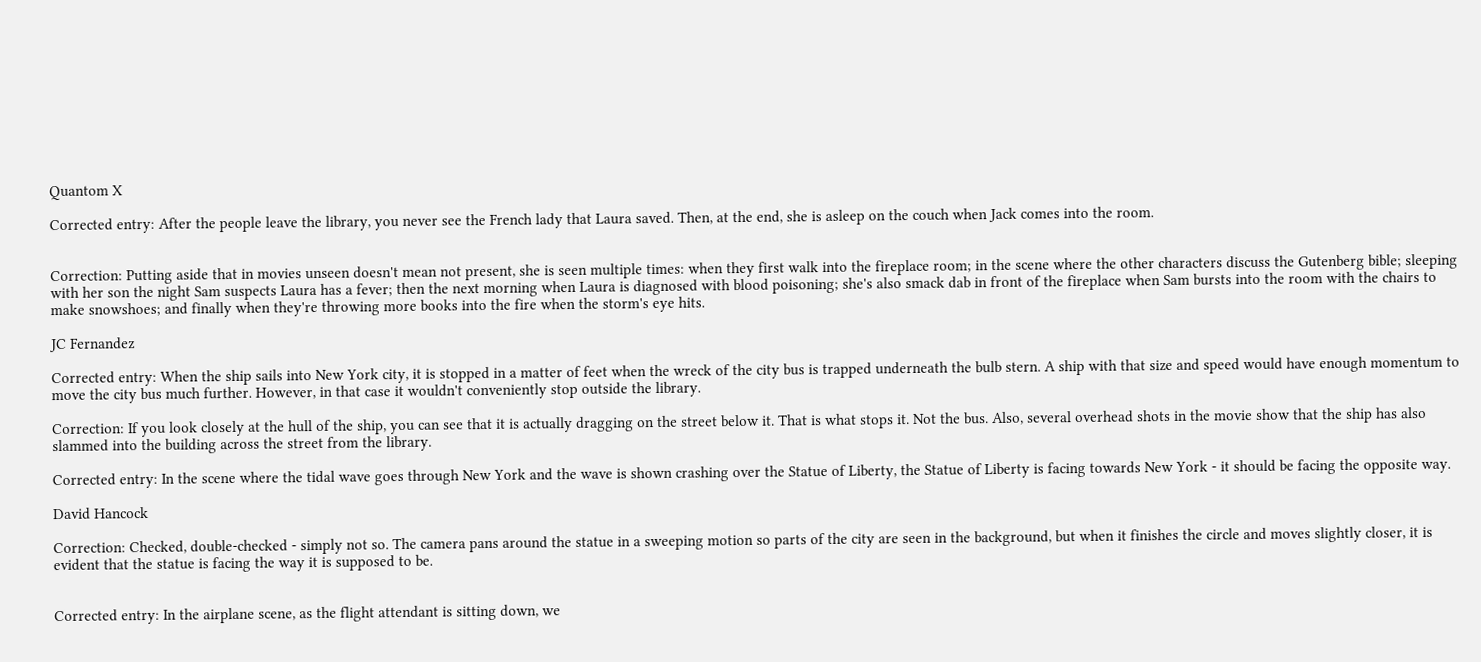Quantom X

Corrected entry: After the people leave the library, you never see the French lady that Laura saved. Then, at the end, she is asleep on the couch when Jack comes into the room.


Correction: Putting aside that in movies unseen doesn't mean not present, she is seen multiple times: when they first walk into the fireplace room; in the scene where the other characters discuss the Gutenberg bible; sleeping with her son the night Sam suspects Laura has a fever; then the next morning when Laura is diagnosed with blood poisoning; she's also smack dab in front of the fireplace when Sam bursts into the room with the chairs to make snowshoes; and finally when they're throwing more books into the fire when the storm's eye hits.

JC Fernandez

Corrected entry: When the ship sails into New York city, it is stopped in a matter of feet when the wreck of the city bus is trapped underneath the bulb stern. A ship with that size and speed would have enough momentum to move the city bus much further. However, in that case it wouldn't conveniently stop outside the library.

Correction: If you look closely at the hull of the ship, you can see that it is actually dragging on the street below it. That is what stops it. Not the bus. Also, several overhead shots in the movie show that the ship has also slammed into the building across the street from the library.

Corrected entry: In the scene where the tidal wave goes through New York and the wave is shown crashing over the Statue of Liberty, the Statue of Liberty is facing towards New York - it should be facing the opposite way.

David Hancock

Correction: Checked, double-checked - simply not so. The camera pans around the statue in a sweeping motion so parts of the city are seen in the background, but when it finishes the circle and moves slightly closer, it is evident that the statue is facing the way it is supposed to be.


Corrected entry: In the airplane scene, as the flight attendant is sitting down, we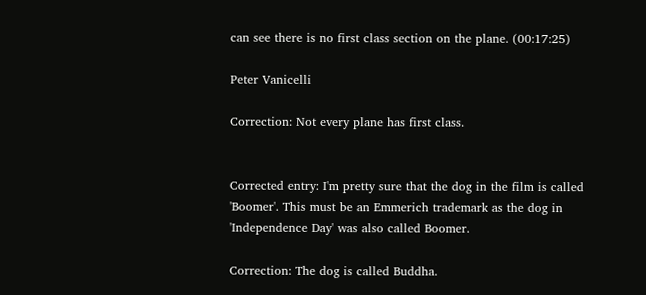can see there is no first class section on the plane. (00:17:25)

Peter Vanicelli

Correction: Not every plane has first class.


Corrected entry: I'm pretty sure that the dog in the film is called 'Boomer'. This must be an Emmerich trademark as the dog in 'Independence Day' was also called Boomer.

Correction: The dog is called Buddha.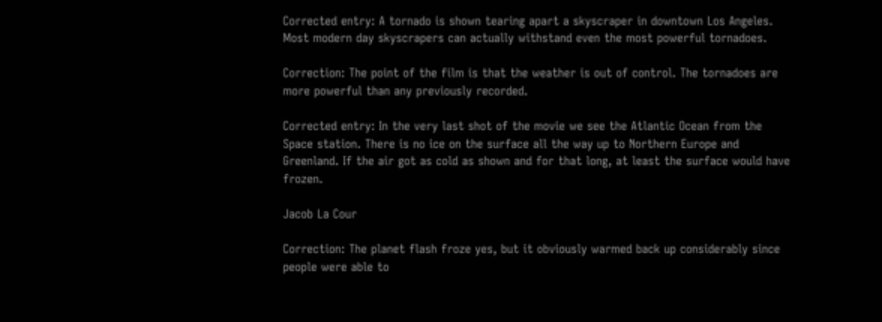Corrected entry: A tornado is shown tearing apart a skyscraper in downtown Los Angeles. Most modern day skyscrapers can actually withstand even the most powerful tornadoes.

Correction: The point of the film is that the weather is out of control. The tornadoes are more powerful than any previously recorded.

Corrected entry: In the very last shot of the movie we see the Atlantic Ocean from the Space station. There is no ice on the surface all the way up to Northern Europe and Greenland. If the air got as cold as shown and for that long, at least the surface would have frozen.

Jacob La Cour

Correction: The planet flash froze yes, but it obviously warmed back up considerably since people were able to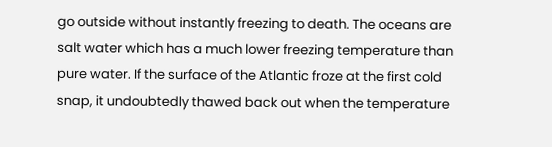go outside without instantly freezing to death. The oceans are salt water which has a much lower freezing temperature than pure water. If the surface of the Atlantic froze at the first cold snap, it undoubtedly thawed back out when the temperature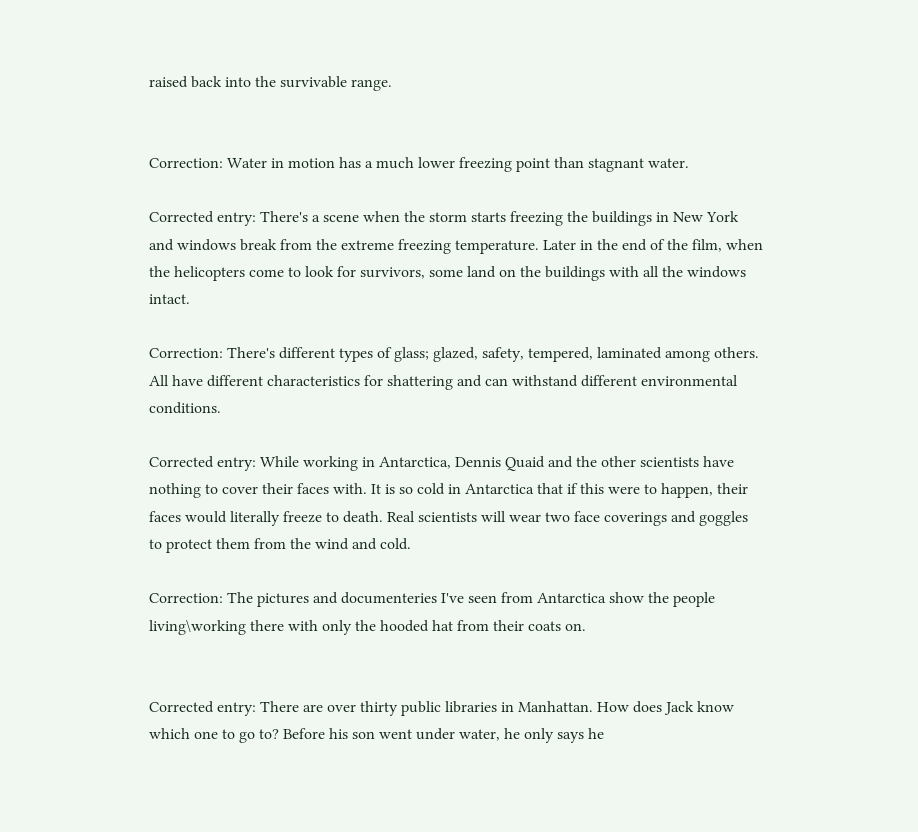raised back into the survivable range.


Correction: Water in motion has a much lower freezing point than stagnant water.

Corrected entry: There's a scene when the storm starts freezing the buildings in New York and windows break from the extreme freezing temperature. Later in the end of the film, when the helicopters come to look for survivors, some land on the buildings with all the windows intact.

Correction: There's different types of glass; glazed, safety, tempered, laminated among others. All have different characteristics for shattering and can withstand different environmental conditions.

Corrected entry: While working in Antarctica, Dennis Quaid and the other scientists have nothing to cover their faces with. It is so cold in Antarctica that if this were to happen, their faces would literally freeze to death. Real scientists will wear two face coverings and goggles to protect them from the wind and cold.

Correction: The pictures and documenteries I've seen from Antarctica show the people living\working there with only the hooded hat from their coats on.


Corrected entry: There are over thirty public libraries in Manhattan. How does Jack know which one to go to? Before his son went under water, he only says he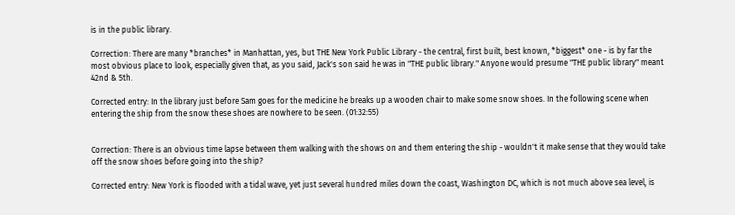is in the public library.

Correction: There are many *branches* in Manhattan, yes, but THE New York Public Library - the central, first built, best known, *biggest* one - is by far the most obvious place to look, especially given that, as you said, Jack's son said he was in "THE public library." Anyone would presume "THE public library" meant 42nd & 5th.

Corrected entry: In the library just before Sam goes for the medicine he breaks up a wooden chair to make some snow shoes. In the following scene when entering the ship from the snow these shoes are nowhere to be seen. (01:32:55)


Correction: There is an obvious time lapse between them walking with the shows on and them entering the ship - wouldn't it make sense that they would take off the snow shoes before going into the ship?

Corrected entry: New York is flooded with a tidal wave, yet just several hundred miles down the coast, Washington DC, which is not much above sea level, is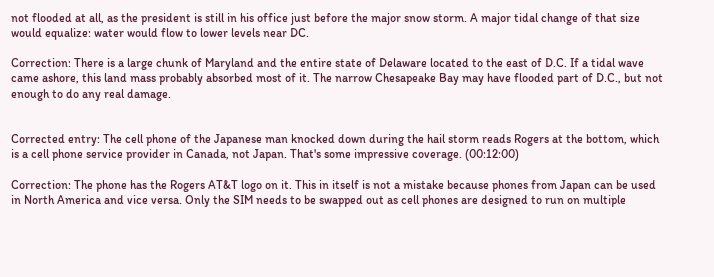not flooded at all, as the president is still in his office just before the major snow storm. A major tidal change of that size would equalize: water would flow to lower levels near DC.

Correction: There is a large chunk of Maryland and the entire state of Delaware located to the east of D.C. If a tidal wave came ashore, this land mass probably absorbed most of it. The narrow Chesapeake Bay may have flooded part of D.C., but not enough to do any real damage.


Corrected entry: The cell phone of the Japanese man knocked down during the hail storm reads Rogers at the bottom, which is a cell phone service provider in Canada, not Japan. That's some impressive coverage. (00:12:00)

Correction: The phone has the Rogers AT&T logo on it. This in itself is not a mistake because phones from Japan can be used in North America and vice versa. Only the SIM needs to be swapped out as cell phones are designed to run on multiple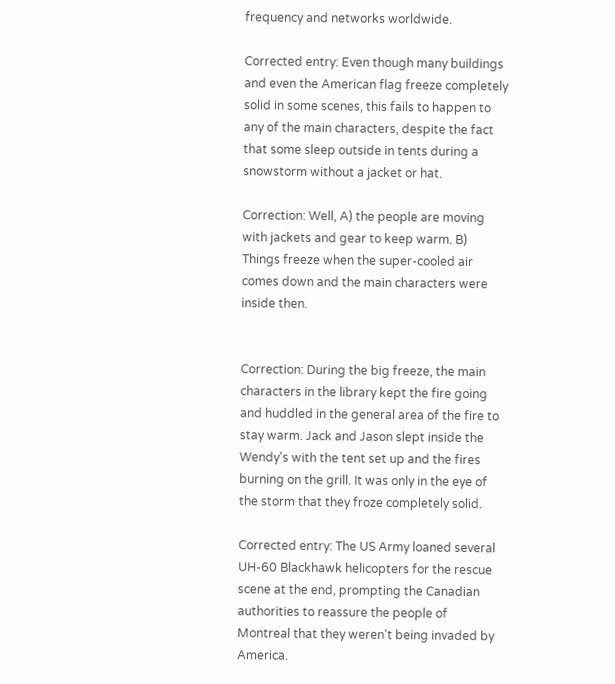frequency and networks worldwide.

Corrected entry: Even though many buildings and even the American flag freeze completely solid in some scenes, this fails to happen to any of the main characters, despite the fact that some sleep outside in tents during a snowstorm without a jacket or hat.

Correction: Well, A) the people are moving with jackets and gear to keep warm. B) Things freeze when the super-cooled air comes down and the main characters were inside then.


Correction: During the big freeze, the main characters in the library kept the fire going and huddled in the general area of the fire to stay warm. Jack and Jason slept inside the Wendy's with the tent set up and the fires burning on the grill. It was only in the eye of the storm that they froze completely solid.

Corrected entry: The US Army loaned several UH-60 Blackhawk helicopters for the rescue scene at the end, prompting the Canadian authorities to reassure the people of Montreal that they weren't being invaded by America.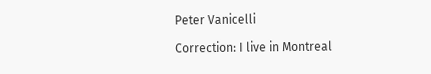Peter Vanicelli

Correction: I live in Montreal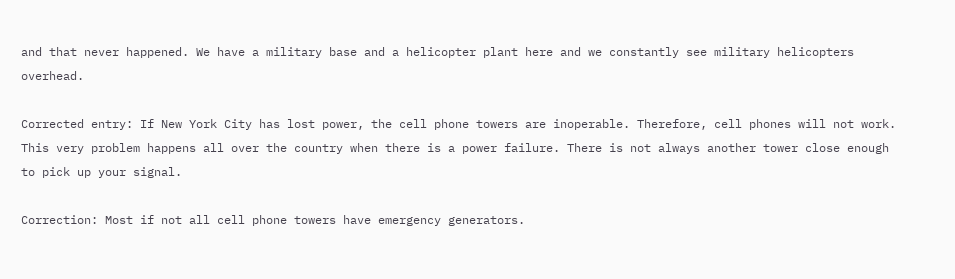and that never happened. We have a military base and a helicopter plant here and we constantly see military helicopters overhead.

Corrected entry: If New York City has lost power, the cell phone towers are inoperable. Therefore, cell phones will not work. This very problem happens all over the country when there is a power failure. There is not always another tower close enough to pick up your signal.

Correction: Most if not all cell phone towers have emergency generators.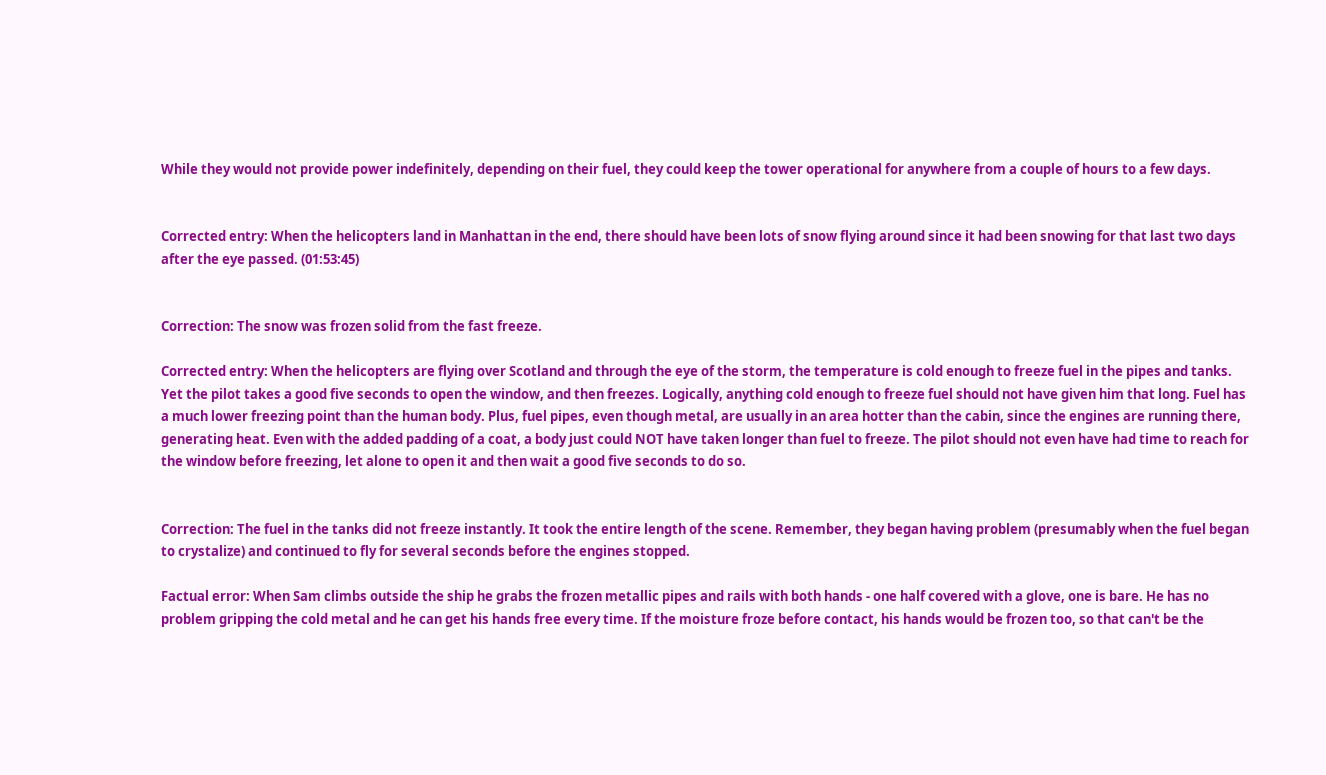While they would not provide power indefinitely, depending on their fuel, they could keep the tower operational for anywhere from a couple of hours to a few days.


Corrected entry: When the helicopters land in Manhattan in the end, there should have been lots of snow flying around since it had been snowing for that last two days after the eye passed. (01:53:45)


Correction: The snow was frozen solid from the fast freeze.

Corrected entry: When the helicopters are flying over Scotland and through the eye of the storm, the temperature is cold enough to freeze fuel in the pipes and tanks. Yet the pilot takes a good five seconds to open the window, and then freezes. Logically, anything cold enough to freeze fuel should not have given him that long. Fuel has a much lower freezing point than the human body. Plus, fuel pipes, even though metal, are usually in an area hotter than the cabin, since the engines are running there, generating heat. Even with the added padding of a coat, a body just could NOT have taken longer than fuel to freeze. The pilot should not even have had time to reach for the window before freezing, let alone to open it and then wait a good five seconds to do so.


Correction: The fuel in the tanks did not freeze instantly. It took the entire length of the scene. Remember, they began having problem (presumably when the fuel began to crystalize) and continued to fly for several seconds before the engines stopped.

Factual error: When Sam climbs outside the ship he grabs the frozen metallic pipes and rails with both hands - one half covered with a glove, one is bare. He has no problem gripping the cold metal and he can get his hands free every time. If the moisture froze before contact, his hands would be frozen too, so that can't be the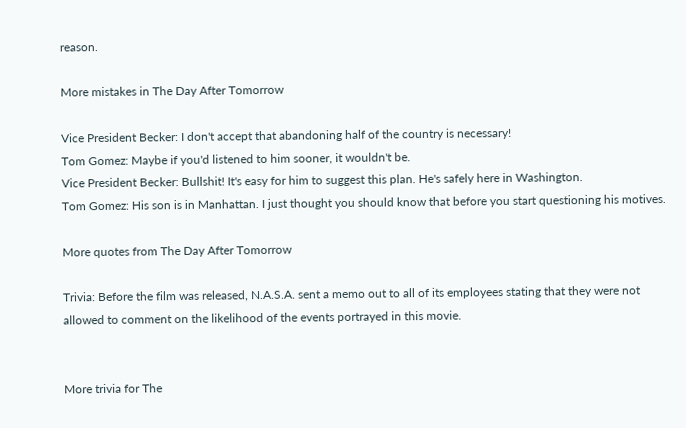reason.

More mistakes in The Day After Tomorrow

Vice President Becker: I don't accept that abandoning half of the country is necessary!
Tom Gomez: Maybe if you'd listened to him sooner, it wouldn't be.
Vice President Becker: Bullshit! It's easy for him to suggest this plan. He's safely here in Washington.
Tom Gomez: His son is in Manhattan. I just thought you should know that before you start questioning his motives.

More quotes from The Day After Tomorrow

Trivia: Before the film was released, N.A.S.A. sent a memo out to all of its employees stating that they were not allowed to comment on the likelihood of the events portrayed in this movie.


More trivia for The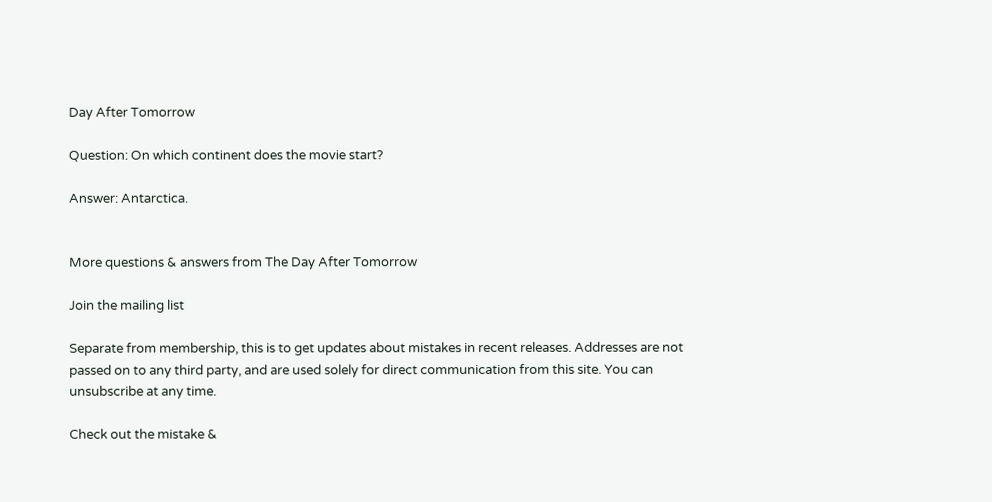Day After Tomorrow

Question: On which continent does the movie start?

Answer: Antarctica.


More questions & answers from The Day After Tomorrow

Join the mailing list

Separate from membership, this is to get updates about mistakes in recent releases. Addresses are not passed on to any third party, and are used solely for direct communication from this site. You can unsubscribe at any time.

Check out the mistake &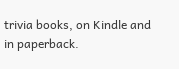trivia books, on Kindle and in paperback.